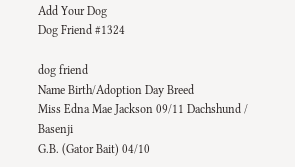Add Your Dog
Dog Friend #1324

dog friend
Name Birth/Adoption Day Breed
Miss Edna Mae Jackson 09/11 Dachshund / Basenji
G.B. (Gator Bait) 04/10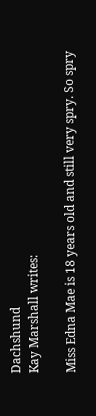Dachshund
Kay Marshall writes:

Miss Edna Mae is 18 years old and still very spry. So spry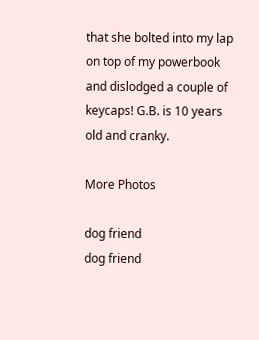that she bolted into my lap on top of my powerbook and dislodged a couple of keycaps! G.B. is 10 years old and cranky.

More Photos

dog friend
dog friend